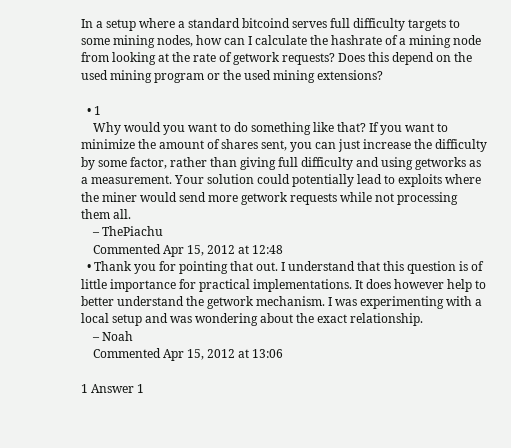In a setup where a standard bitcoind serves full difficulty targets to some mining nodes, how can I calculate the hashrate of a mining node from looking at the rate of getwork requests? Does this depend on the used mining program or the used mining extensions?

  • 1
    Why would you want to do something like that? If you want to minimize the amount of shares sent, you can just increase the difficulty by some factor, rather than giving full difficulty and using getworks as a measurement. Your solution could potentially lead to exploits where the miner would send more getwork requests while not processing them all.
    – ThePiachu
    Commented Apr 15, 2012 at 12:48
  • Thank you for pointing that out. I understand that this question is of little importance for practical implementations. It does however help to better understand the getwork mechanism. I was experimenting with a local setup and was wondering about the exact relationship.
    – Noah
    Commented Apr 15, 2012 at 13:06

1 Answer 1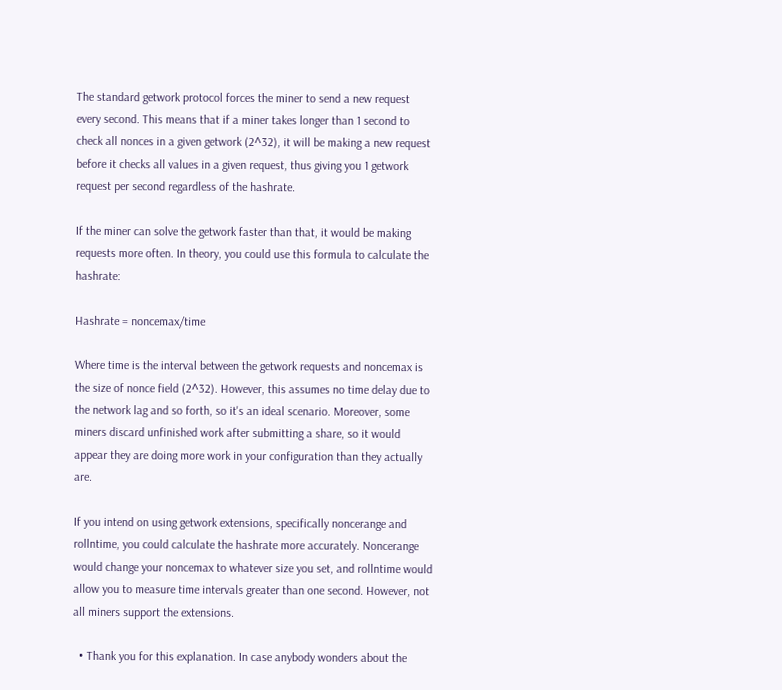The standard getwork protocol forces the miner to send a new request every second. This means that if a miner takes longer than 1 second to check all nonces in a given getwork (2^32), it will be making a new request before it checks all values in a given request, thus giving you 1 getwork request per second regardless of the hashrate.

If the miner can solve the getwork faster than that, it would be making requests more often. In theory, you could use this formula to calculate the hashrate:

Hashrate = noncemax/time

Where time is the interval between the getwork requests and noncemax is the size of nonce field (2^32). However, this assumes no time delay due to the network lag and so forth, so it's an ideal scenario. Moreover, some miners discard unfinished work after submitting a share, so it would appear they are doing more work in your configuration than they actually are.

If you intend on using getwork extensions, specifically noncerange and rollntime, you could calculate the hashrate more accurately. Noncerange would change your noncemax to whatever size you set, and rollntime would allow you to measure time intervals greater than one second. However, not all miners support the extensions.

  • Thank you for this explanation. In case anybody wonders about the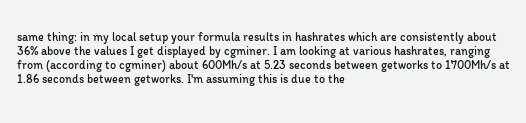same thing: in my local setup your formula results in hashrates which are consistently about 36% above the values I get displayed by cgminer. I am looking at various hashrates, ranging from (according to cgminer) about 600Mh/s at 5.23 seconds between getworks to 1700Mh/s at 1.86 seconds between getworks. I'm assuming this is due to the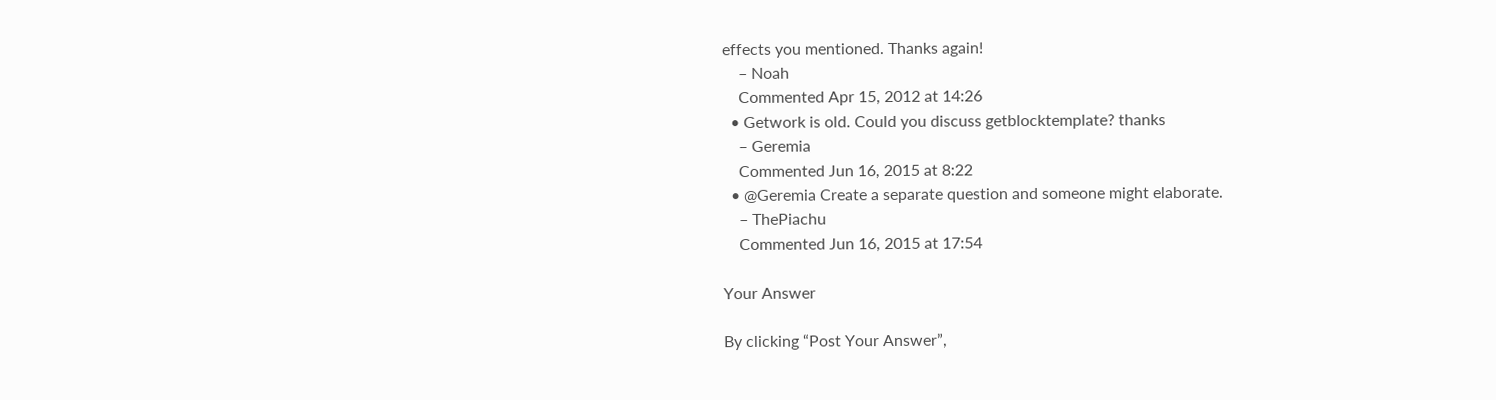effects you mentioned. Thanks again!
    – Noah
    Commented Apr 15, 2012 at 14:26
  • Getwork is old. Could you discuss getblocktemplate? thanks
    – Geremia
    Commented Jun 16, 2015 at 8:22
  • @Geremia Create a separate question and someone might elaborate.
    – ThePiachu
    Commented Jun 16, 2015 at 17:54

Your Answer

By clicking “Post Your Answer”,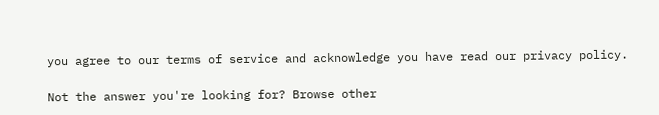you agree to our terms of service and acknowledge you have read our privacy policy.

Not the answer you're looking for? Browse other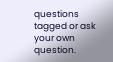questions tagged or ask your own question.